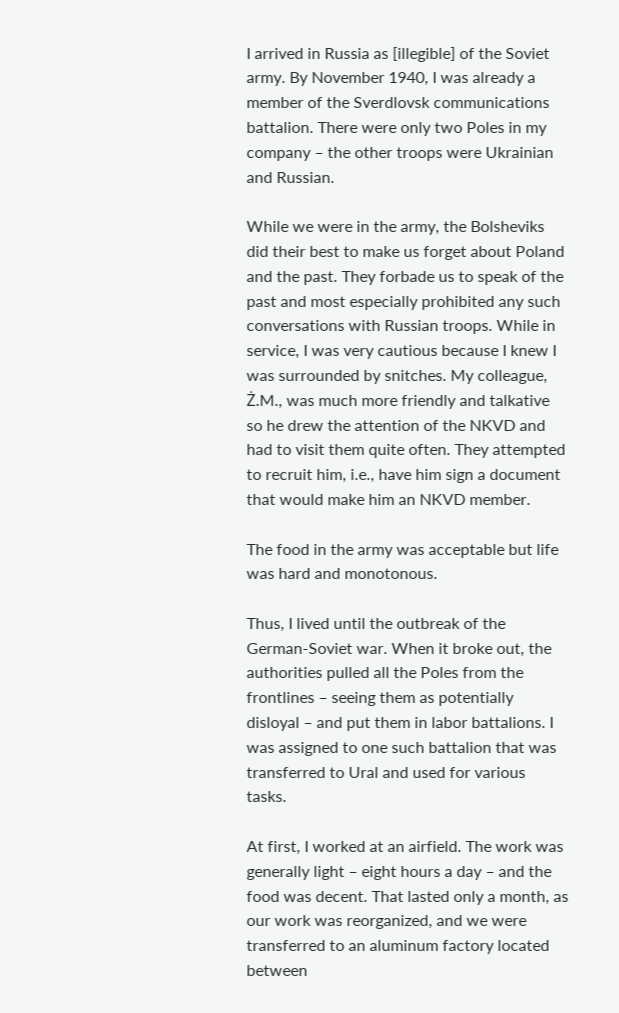I arrived in Russia as [illegible] of the Soviet army. By November 1940, I was already a member of the Sverdlovsk communications battalion. There were only two Poles in my company – the other troops were Ukrainian and Russian.

While we were in the army, the Bolsheviks did their best to make us forget about Poland and the past. They forbade us to speak of the past and most especially prohibited any such conversations with Russian troops. While in service, I was very cautious because I knew I was surrounded by snitches. My colleague, Ż.M., was much more friendly and talkative so he drew the attention of the NKVD and had to visit them quite often. They attempted to recruit him, i.e., have him sign a document that would make him an NKVD member.

The food in the army was acceptable but life was hard and monotonous.

Thus, I lived until the outbreak of the German-Soviet war. When it broke out, the authorities pulled all the Poles from the frontlines – seeing them as potentially disloyal – and put them in labor battalions. I was assigned to one such battalion that was transferred to Ural and used for various tasks.

At first, I worked at an airfield. The work was generally light – eight hours a day – and the food was decent. That lasted only a month, as our work was reorganized, and we were transferred to an aluminum factory located between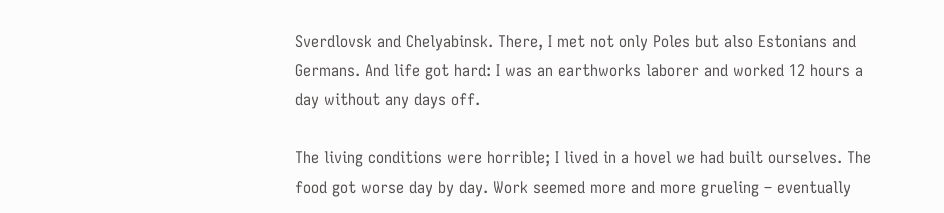Sverdlovsk and Chelyabinsk. There, I met not only Poles but also Estonians and Germans. And life got hard: I was an earthworks laborer and worked 12 hours a day without any days off.

The living conditions were horrible; I lived in a hovel we had built ourselves. The food got worse day by day. Work seemed more and more grueling – eventually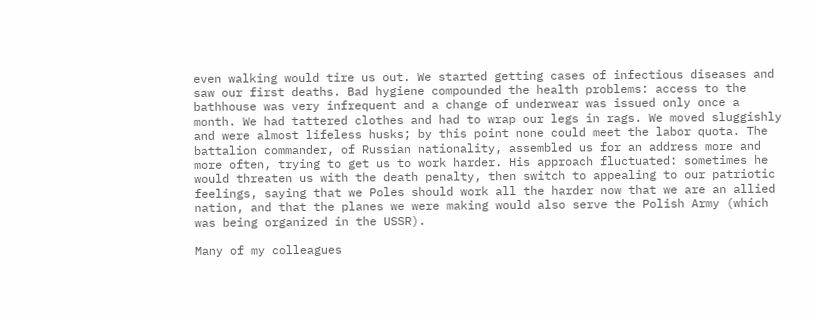even walking would tire us out. We started getting cases of infectious diseases and saw our first deaths. Bad hygiene compounded the health problems: access to the bathhouse was very infrequent and a change of underwear was issued only once a month. We had tattered clothes and had to wrap our legs in rags. We moved sluggishly and were almost lifeless husks; by this point none could meet the labor quota. The battalion commander, of Russian nationality, assembled us for an address more and more often, trying to get us to work harder. His approach fluctuated: sometimes he would threaten us with the death penalty, then switch to appealing to our patriotic feelings, saying that we Poles should work all the harder now that we are an allied nation, and that the planes we were making would also serve the Polish Army (which was being organized in the USSR).

Many of my colleagues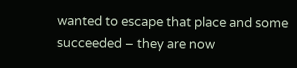wanted to escape that place and some succeeded – they are now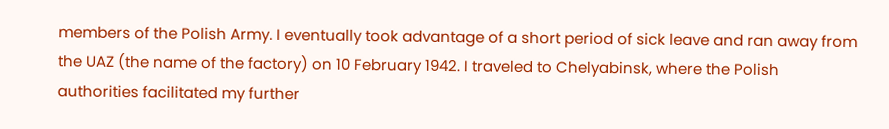members of the Polish Army. I eventually took advantage of a short period of sick leave and ran away from the UAZ (the name of the factory) on 10 February 1942. I traveled to Chelyabinsk, where the Polish authorities facilitated my further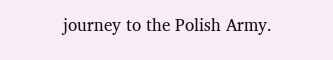journey to the Polish Army.